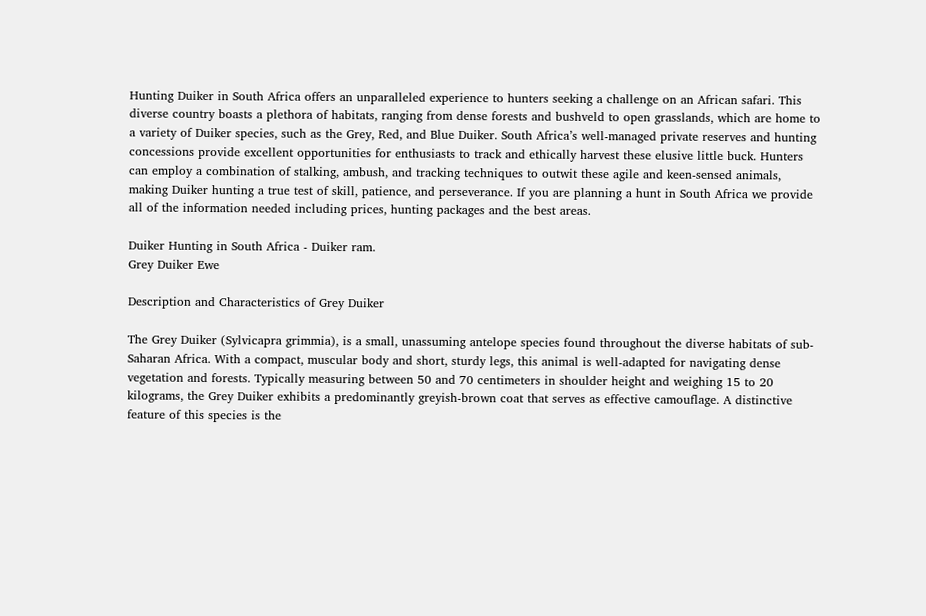Hunting Duiker in South Africa offers an unparalleled experience to hunters seeking a challenge on an African safari. This diverse country boasts a plethora of habitats, ranging from dense forests and bushveld to open grasslands, which are home to a variety of Duiker species, such as the Grey, Red, and Blue Duiker. South Africa’s well-managed private reserves and hunting concessions provide excellent opportunities for enthusiasts to track and ethically harvest these elusive little buck. Hunters can employ a combination of stalking, ambush, and tracking techniques to outwit these agile and keen-sensed animals, making Duiker hunting a true test of skill, patience, and perseverance. If you are planning a hunt in South Africa we provide all of the information needed including prices, hunting packages and the best areas.

Duiker Hunting in South Africa - Duiker ram.
Grey Duiker Ewe

Description and Characteristics of Grey Duiker

The Grey Duiker (Sylvicapra grimmia), is a small, unassuming antelope species found throughout the diverse habitats of sub-Saharan Africa. With a compact, muscular body and short, sturdy legs, this animal is well-adapted for navigating dense vegetation and forests. Typically measuring between 50 and 70 centimeters in shoulder height and weighing 15 to 20 kilograms, the Grey Duiker exhibits a predominantly greyish-brown coat that serves as effective camouflage. A distinctive feature of this species is the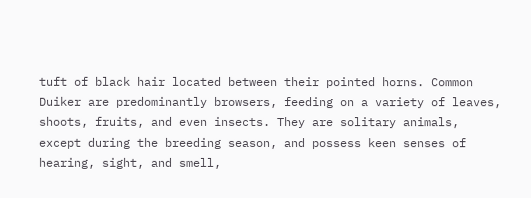tuft of black hair located between their pointed horns. Common Duiker are predominantly browsers, feeding on a variety of leaves, shoots, fruits, and even insects. They are solitary animals, except during the breeding season, and possess keen senses of hearing, sight, and smell,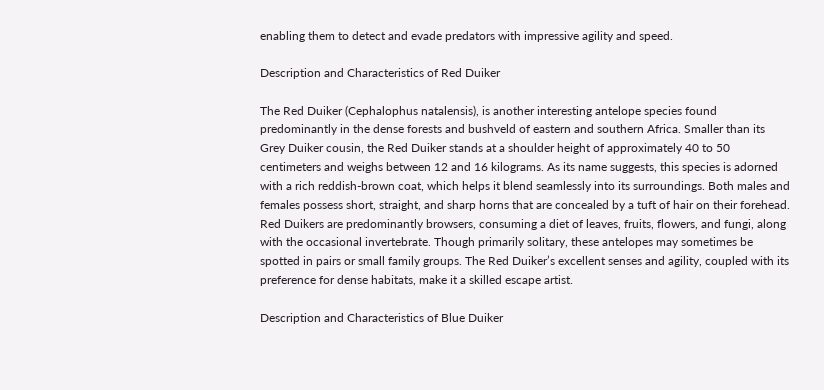enabling them to detect and evade predators with impressive agility and speed.

Description and Characteristics of Red Duiker

The Red Duiker (Cephalophus natalensis), is another interesting antelope species found predominantly in the dense forests and bushveld of eastern and southern Africa. Smaller than its Grey Duiker cousin, the Red Duiker stands at a shoulder height of approximately 40 to 50 centimeters and weighs between 12 and 16 kilograms. As its name suggests, this species is adorned with a rich reddish-brown coat, which helps it blend seamlessly into its surroundings. Both males and females possess short, straight, and sharp horns that are concealed by a tuft of hair on their forehead. Red Duikers are predominantly browsers, consuming a diet of leaves, fruits, flowers, and fungi, along with the occasional invertebrate. Though primarily solitary, these antelopes may sometimes be spotted in pairs or small family groups. The Red Duiker’s excellent senses and agility, coupled with its preference for dense habitats, make it a skilled escape artist.

Description and Characteristics of Blue Duiker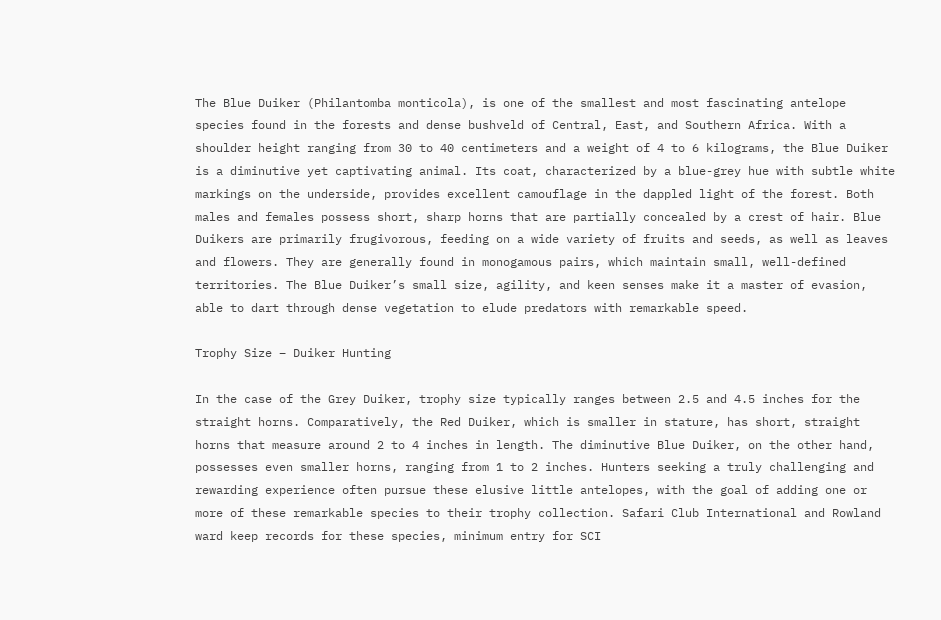The Blue Duiker (Philantomba monticola), is one of the smallest and most fascinating antelope species found in the forests and dense bushveld of Central, East, and Southern Africa. With a shoulder height ranging from 30 to 40 centimeters and a weight of 4 to 6 kilograms, the Blue Duiker is a diminutive yet captivating animal. Its coat, characterized by a blue-grey hue with subtle white markings on the underside, provides excellent camouflage in the dappled light of the forest. Both males and females possess short, sharp horns that are partially concealed by a crest of hair. Blue Duikers are primarily frugivorous, feeding on a wide variety of fruits and seeds, as well as leaves and flowers. They are generally found in monogamous pairs, which maintain small, well-defined territories. The Blue Duiker’s small size, agility, and keen senses make it a master of evasion, able to dart through dense vegetation to elude predators with remarkable speed.

Trophy Size – Duiker Hunting

In the case of the Grey Duiker, trophy size typically ranges between 2.5 and 4.5 inches for the straight horns. Comparatively, the Red Duiker, which is smaller in stature, has short, straight horns that measure around 2 to 4 inches in length. The diminutive Blue Duiker, on the other hand, possesses even smaller horns, ranging from 1 to 2 inches. Hunters seeking a truly challenging and rewarding experience often pursue these elusive little antelopes, with the goal of adding one or more of these remarkable species to their trophy collection. Safari Club International and Rowland ward keep records for these species, minimum entry for SCI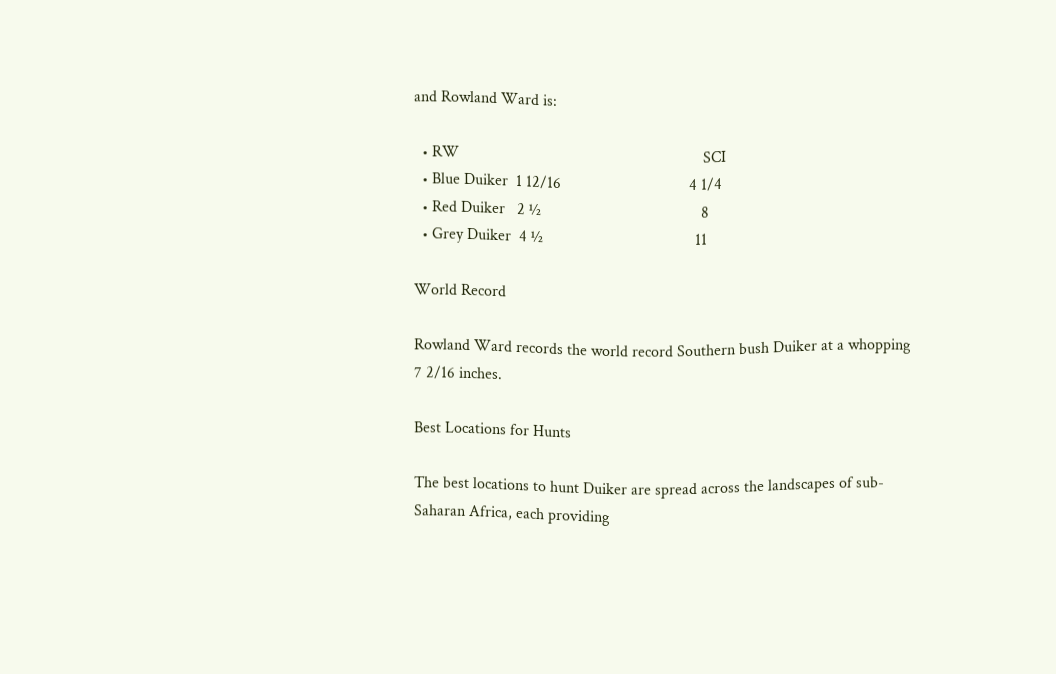and Rowland Ward is:

  • RW                                                             SCI
  • Blue Duiker  1 12/16                                4 1/4
  • Red Duiker   2 ½                                        8
  • Grey Duiker  4 ½                                      11

World Record

Rowland Ward records the world record Southern bush Duiker at a whopping 7 2/16 inches.

Best Locations for Hunts

The best locations to hunt Duiker are spread across the landscapes of sub-Saharan Africa, each providing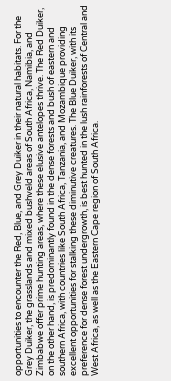opportunities to encounter the Red, Blue, and Grey Duiker in their natural habitats. For the Grey Duiker, the grasslands and mixed bushveld areas of South Africa, Namibia, and Zimbabwe offer prime hunting areas, where these elusive antelopes thrive. The Red Duiker, on the other hand, is predominantly found in the dense forests and bush of eastern and southern Africa, with countries like South Africa, Tanzania, and Mozambique providing excellent opportunities for stalking these diminutive creatures. The Blue Duiker, with its preference for dense forest undergrowth, is best hunted in the lush rainforests of Central and West Africa, as well as the Eastern Cape region of South Africa.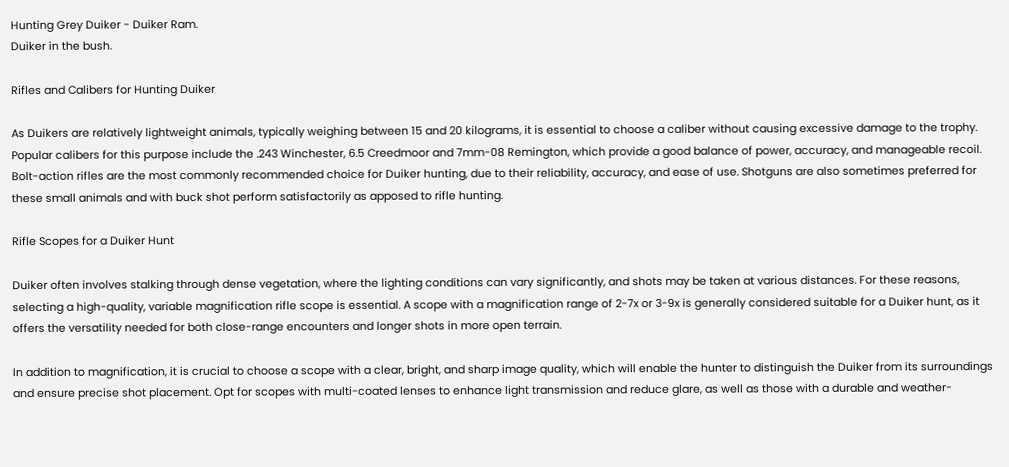Hunting Grey Duiker - Duiker Ram.
Duiker in the bush.

Rifles and Calibers for Hunting Duiker

As Duikers are relatively lightweight animals, typically weighing between 15 and 20 kilograms, it is essential to choose a caliber without causing excessive damage to the trophy. Popular calibers for this purpose include the .243 Winchester, 6.5 Creedmoor and 7mm-08 Remington, which provide a good balance of power, accuracy, and manageable recoil. Bolt-action rifles are the most commonly recommended choice for Duiker hunting, due to their reliability, accuracy, and ease of use. Shotguns are also sometimes preferred for these small animals and with buck shot perform satisfactorily as apposed to rifle hunting.

Rifle Scopes for a Duiker Hunt

Duiker often involves stalking through dense vegetation, where the lighting conditions can vary significantly, and shots may be taken at various distances. For these reasons, selecting a high-quality, variable magnification rifle scope is essential. A scope with a magnification range of 2-7x or 3-9x is generally considered suitable for a Duiker hunt, as it offers the versatility needed for both close-range encounters and longer shots in more open terrain.

In addition to magnification, it is crucial to choose a scope with a clear, bright, and sharp image quality, which will enable the hunter to distinguish the Duiker from its surroundings and ensure precise shot placement. Opt for scopes with multi-coated lenses to enhance light transmission and reduce glare, as well as those with a durable and weather-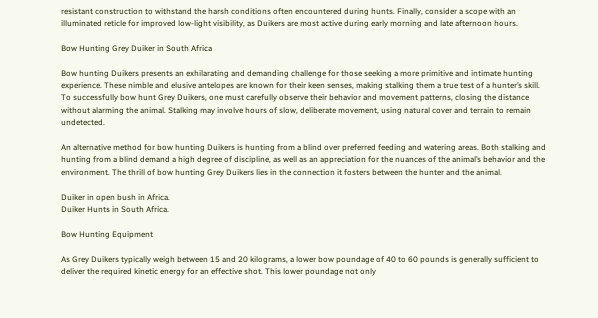resistant construction to withstand the harsh conditions often encountered during hunts. Finally, consider a scope with an illuminated reticle for improved low-light visibility, as Duikers are most active during early morning and late afternoon hours.

Bow Hunting Grey Duiker in South Africa

Bow hunting Duikers presents an exhilarating and demanding challenge for those seeking a more primitive and intimate hunting experience. These nimble and elusive antelopes are known for their keen senses, making stalking them a true test of a hunter’s skill. To successfully bow hunt Grey Duikers, one must carefully observe their behavior and movement patterns, closing the distance without alarming the animal. Stalking may involve hours of slow, deliberate movement, using natural cover and terrain to remain undetected.

An alternative method for bow hunting Duikers is hunting from a blind over preferred feeding and watering areas. Both stalking and hunting from a blind demand a high degree of discipline, as well as an appreciation for the nuances of the animal’s behavior and the environment. The thrill of bow hunting Grey Duikers lies in the connection it fosters between the hunter and the animal.

Duiker in open bush in Africa.
Duiker Hunts in South Africa.

Bow Hunting Equipment

As Grey Duikers typically weigh between 15 and 20 kilograms, a lower bow poundage of 40 to 60 pounds is generally sufficient to deliver the required kinetic energy for an effective shot. This lower poundage not only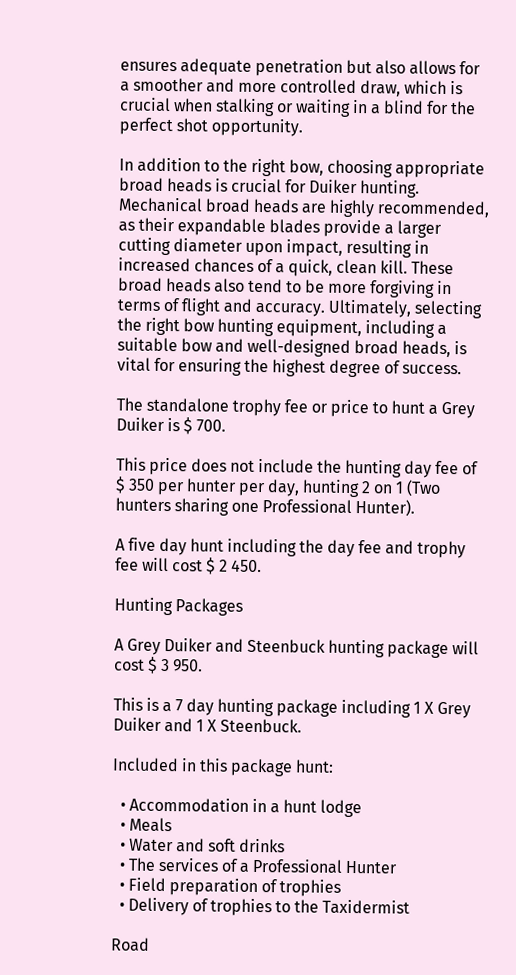ensures adequate penetration but also allows for a smoother and more controlled draw, which is crucial when stalking or waiting in a blind for the perfect shot opportunity.

In addition to the right bow, choosing appropriate broad heads is crucial for Duiker hunting. Mechanical broad heads are highly recommended, as their expandable blades provide a larger cutting diameter upon impact, resulting in increased chances of a quick, clean kill. These broad heads also tend to be more forgiving in terms of flight and accuracy. Ultimately, selecting the right bow hunting equipment, including a suitable bow and well-designed broad heads, is vital for ensuring the highest degree of success.

The standalone trophy fee or price to hunt a Grey Duiker is $ 700.

This price does not include the hunting day fee of $ 350 per hunter per day, hunting 2 on 1 (Two hunters sharing one Professional Hunter).

A five day hunt including the day fee and trophy fee will cost $ 2 450.

Hunting Packages

A Grey Duiker and Steenbuck hunting package will cost $ 3 950.

This is a 7 day hunting package including 1 X Grey Duiker and 1 X Steenbuck.

Included in this package hunt:

  • Accommodation in a hunt lodge
  • Meals
  • Water and soft drinks
  • The services of a Professional Hunter
  • Field preparation of trophies
  • Delivery of trophies to the Taxidermist

Road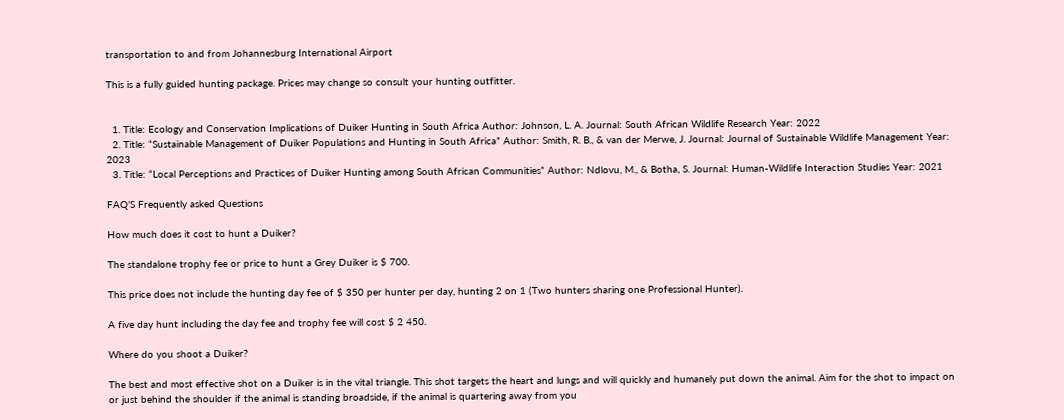transportation to and from Johannesburg International Airport

This is a fully guided hunting package. Prices may change so consult your hunting outfitter.


  1. Title: Ecology and Conservation Implications of Duiker Hunting in South Africa Author: Johnson, L. A. Journal: South African Wildlife Research Year: 2022
  2. Title: “Sustainable Management of Duiker Populations and Hunting in South Africa” Author: Smith, R. B., & van der Merwe, J. Journal: Journal of Sustainable Wildlife Management Year: 2023
  3. Title: “Local Perceptions and Practices of Duiker Hunting among South African Communities” Author: Ndlovu, M., & Botha, S. Journal: Human-Wildlife Interaction Studies Year: 2021

FAQ’S Frequently asked Questions

How much does it cost to hunt a Duiker?

The standalone trophy fee or price to hunt a Grey Duiker is $ 700.

This price does not include the hunting day fee of $ 350 per hunter per day, hunting 2 on 1 (Two hunters sharing one Professional Hunter).

A five day hunt including the day fee and trophy fee will cost $ 2 450.

Where do you shoot a Duiker?

The best and most effective shot on a Duiker is in the vital triangle. This shot targets the heart and lungs and will quickly and humanely put down the animal. Aim for the shot to impact on or just behind the shoulder if the animal is standing broadside, if the animal is quartering away from you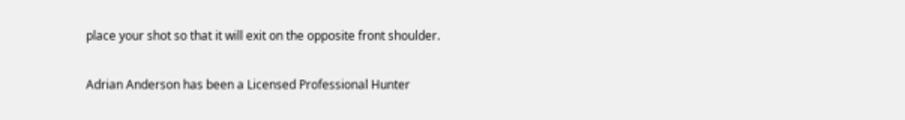place your shot so that it will exit on the opposite front shoulder.

Adrian Anderson has been a Licensed Professional Hunter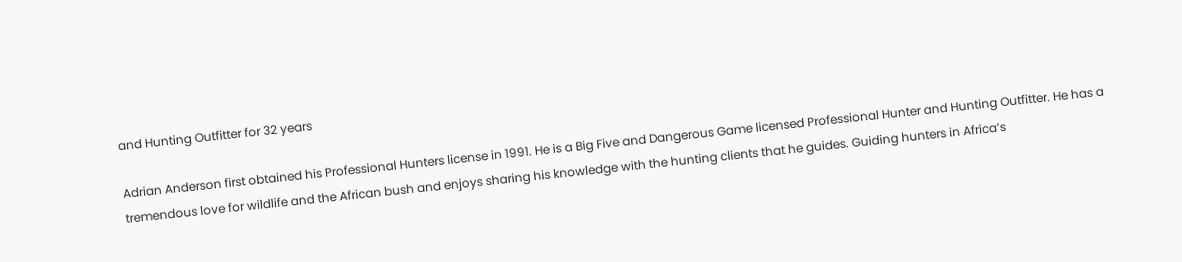and Hunting Outfitter for 32 years

Adrian Anderson first obtained his Professional Hunters license in 1991. He is a Big Five and Dangerous Game licensed Professional Hunter and Hunting Outfitter. He has a tremendous love for wildlife and the African bush and enjoys sharing his knowledge with the hunting clients that he guides. Guiding hunters in Africa’s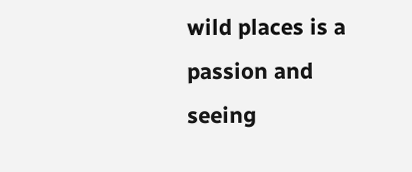wild places is a passion and seeing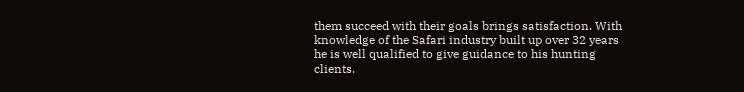them succeed with their goals brings satisfaction. With knowledge of the Safari industry built up over 32 years he is well qualified to give guidance to his hunting clients.